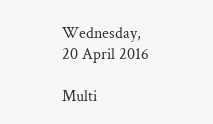Wednesday, 20 April 2016

Multi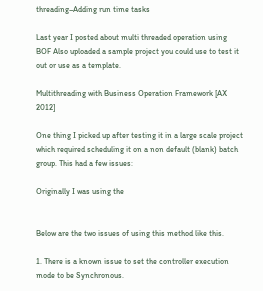threading–Adding run time tasks

Last year I posted about multi threaded operation using BOF Also uploaded a sample project you could use to test it out or use as a template.

Multithreading with Business Operation Framework [AX 2012]

One thing I picked up after testing it in a large scale project which required scheduling it on a non default (blank) batch group. This had a few issues:

Originally I was using the


Below are the two issues of using this method like this.

1. There is a known issue to set the controller execution mode to be Synchronous.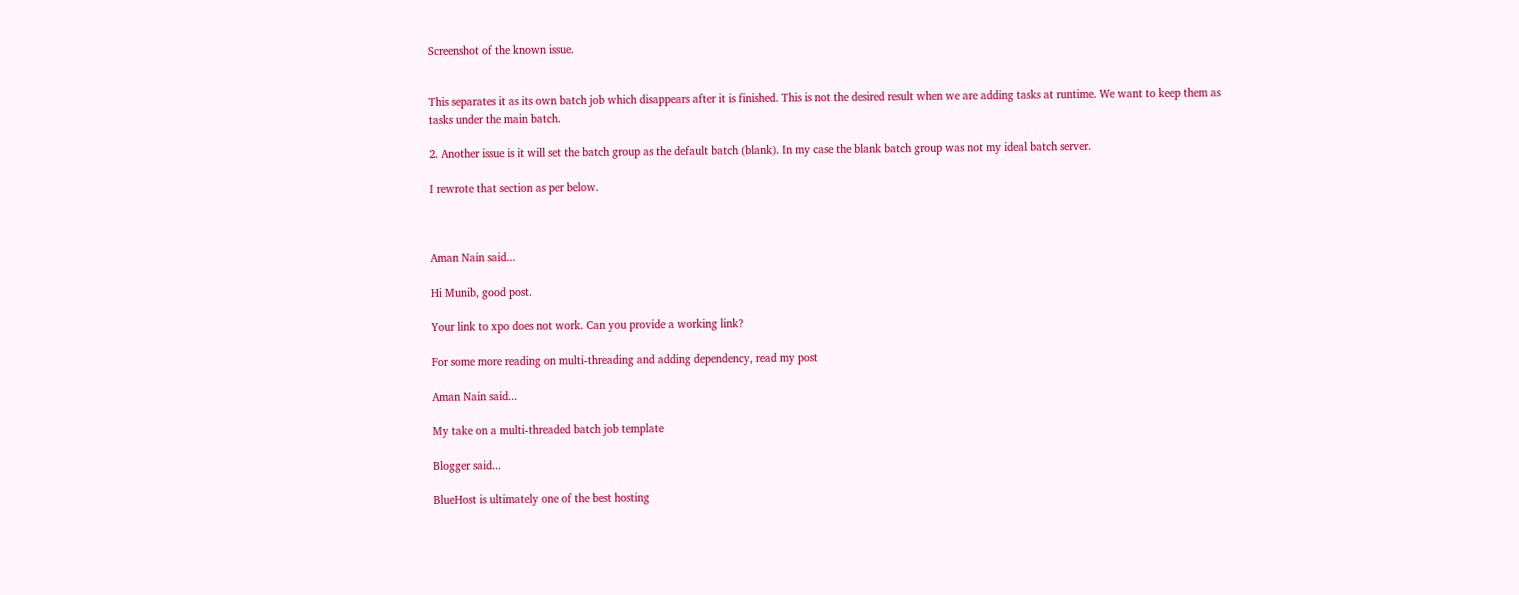Screenshot of the known issue.


This separates it as its own batch job which disappears after it is finished. This is not the desired result when we are adding tasks at runtime. We want to keep them as tasks under the main batch.

2. Another issue is it will set the batch group as the default batch (blank). In my case the blank batch group was not my ideal batch server.

I rewrote that section as per below.



Aman Nain said...

Hi Munib, good post.

Your link to xpo does not work. Can you provide a working link?

For some more reading on multi-threading and adding dependency, read my post

Aman Nain said...

My take on a multi-threaded batch job template

Blogger said...

BlueHost is ultimately one of the best hosting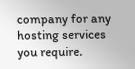company for any hosting services you require.